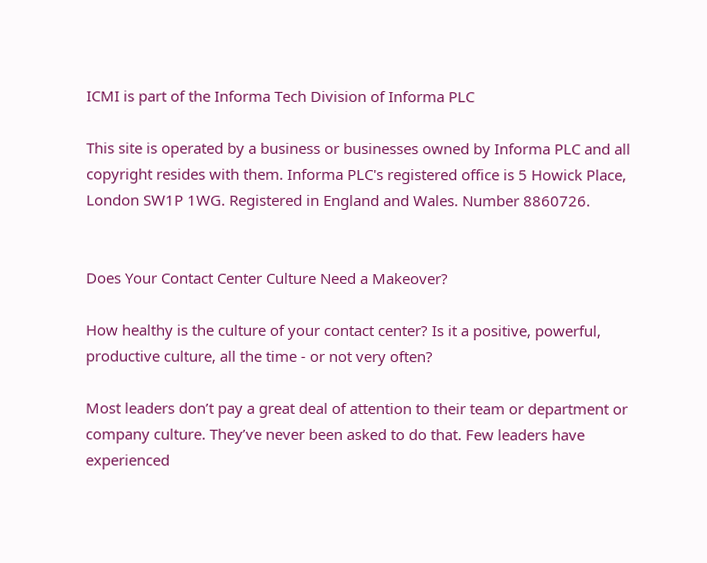ICMI is part of the Informa Tech Division of Informa PLC

This site is operated by a business or businesses owned by Informa PLC and all copyright resides with them. Informa PLC's registered office is 5 Howick Place, London SW1P 1WG. Registered in England and Wales. Number 8860726.


Does Your Contact Center Culture Need a Makeover?

How healthy is the culture of your contact center? Is it a positive, powerful, productive culture, all the time - or not very often?

Most leaders don’t pay a great deal of attention to their team or department or company culture. They’ve never been asked to do that. Few leaders have experienced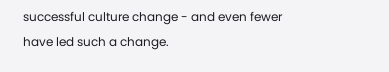successful culture change - and even fewer have led such a change.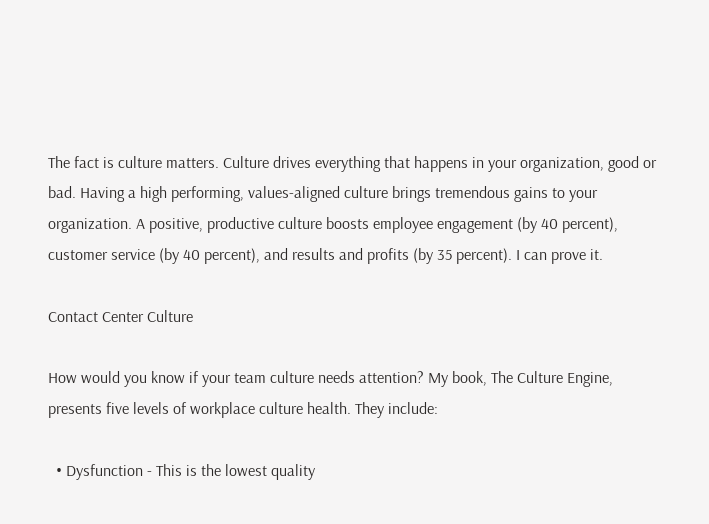The fact is culture matters. Culture drives everything that happens in your organization, good or bad. Having a high performing, values-aligned culture brings tremendous gains to your organization. A positive, productive culture boosts employee engagement (by 40 percent), customer service (by 40 percent), and results and profits (by 35 percent). I can prove it.

Contact Center Culture

How would you know if your team culture needs attention? My book, The Culture Engine, presents five levels of workplace culture health. They include:

  • Dysfunction - This is the lowest quality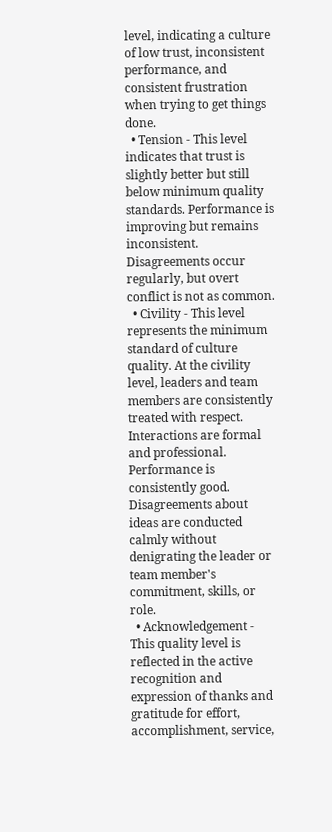level, indicating a culture of low trust, inconsistent performance, and consistent frustration when trying to get things done.
  • Tension - This level indicates that trust is slightly better but still below minimum quality standards. Performance is improving but remains inconsistent. Disagreements occur regularly, but overt conflict is not as common.
  • Civility - This level represents the minimum standard of culture quality. At the civility level, leaders and team members are consistently treated with respect. Interactions are formal and professional. Performance is consistently good. Disagreements about ideas are conducted calmly without denigrating the leader or team member's commitment, skills, or role.
  • Acknowledgement - This quality level is reflected in the active recognition and expression of thanks and gratitude for effort, accomplishment, service,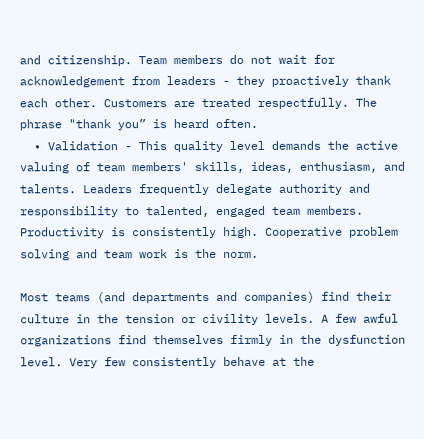and citizenship. Team members do not wait for acknowledgement from leaders - they proactively thank each other. Customers are treated respectfully. The phrase "thank you” is heard often.
  • Validation - This quality level demands the active valuing of team members' skills, ideas, enthusiasm, and talents. Leaders frequently delegate authority and responsibility to talented, engaged team members. Productivity is consistently high. Cooperative problem solving and team work is the norm.

Most teams (and departments and companies) find their culture in the tension or civility levels. A few awful organizations find themselves firmly in the dysfunction level. Very few consistently behave at the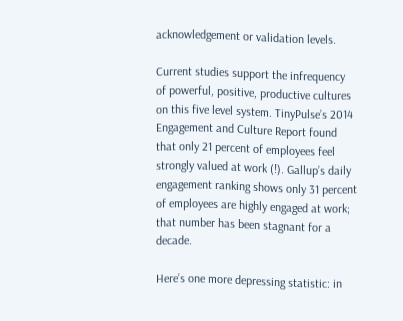acknowledgement or validation levels.

Current studies support the infrequency of powerful, positive, productive cultures on this five level system. TinyPulse’s 2014 Engagement and Culture Report found that only 21 percent of employees feel strongly valued at work (!). Gallup’s daily engagement ranking shows only 31 percent of employees are highly engaged at work; that number has been stagnant for a decade.

Here’s one more depressing statistic: in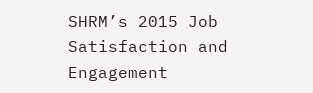SHRM’s 2015 Job Satisfaction and Engagement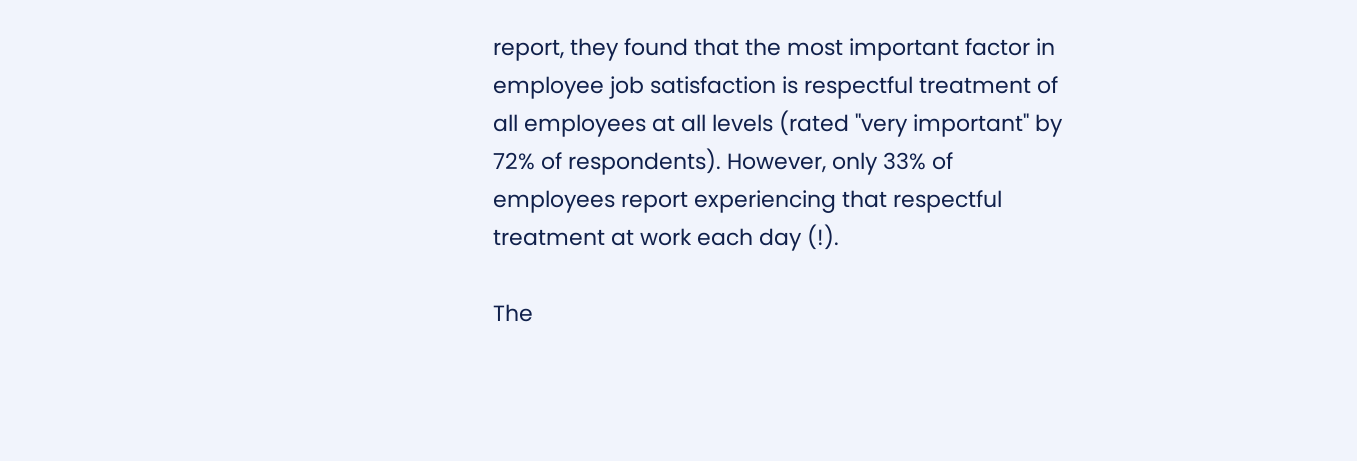report, they found that the most important factor in employee job satisfaction is respectful treatment of all employees at all levels (rated "very important" by 72% of respondents). However, only 33% of employees report experiencing that respectful treatment at work each day (!).

The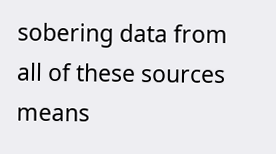sobering data from all of these sources means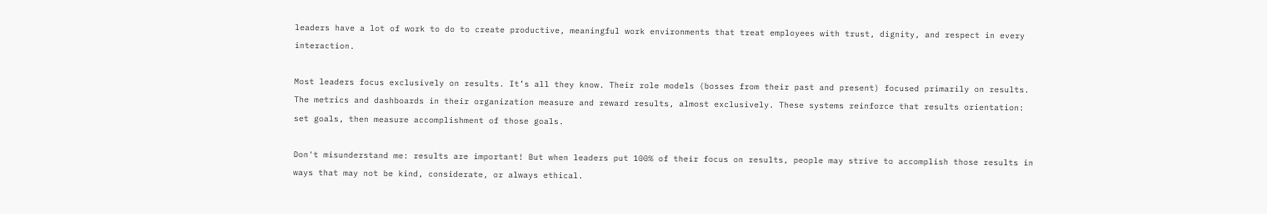leaders have a lot of work to do to create productive, meaningful work environments that treat employees with trust, dignity, and respect in every interaction.

Most leaders focus exclusively on results. It’s all they know. Their role models (bosses from their past and present) focused primarily on results. The metrics and dashboards in their organization measure and reward results, almost exclusively. These systems reinforce that results orientation: set goals, then measure accomplishment of those goals.

Don't misunderstand me: results are important! But when leaders put 100% of their focus on results, people may strive to accomplish those results in ways that may not be kind, considerate, or always ethical.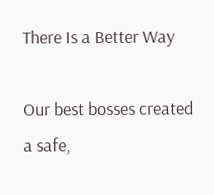There Is a Better Way

Our best bosses created a safe,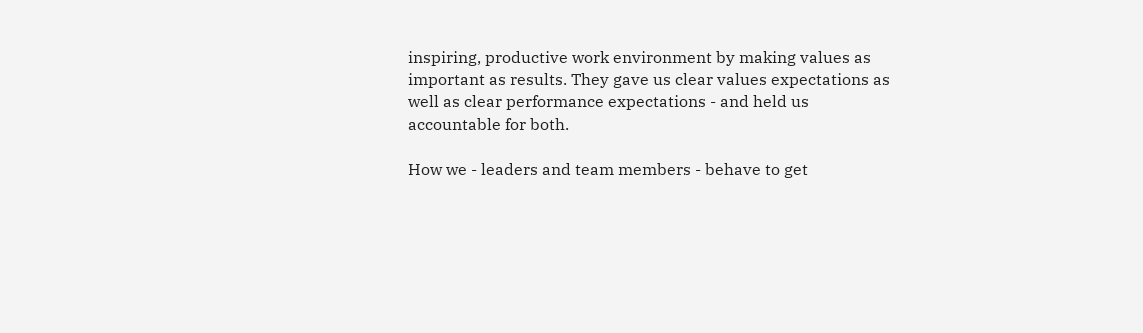inspiring, productive work environment by making values as important as results. They gave us clear values expectations as well as clear performance expectations - and held us accountable for both.

How we - leaders and team members - behave to get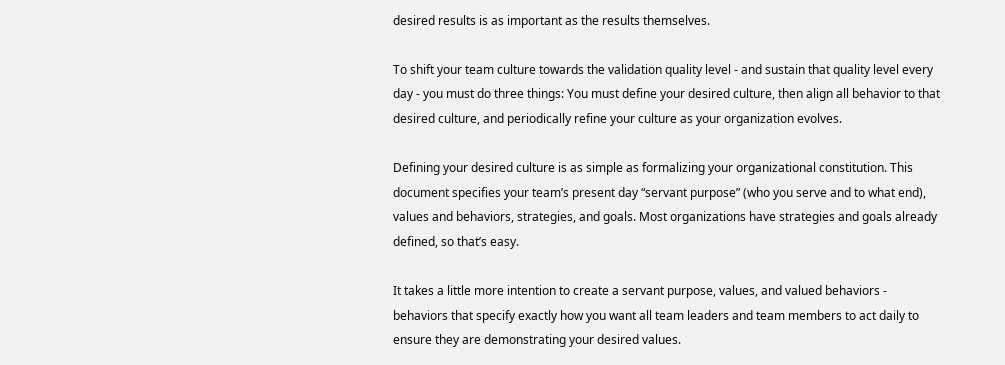desired results is as important as the results themselves.

To shift your team culture towards the validation quality level - and sustain that quality level every day - you must do three things: You must define your desired culture, then align all behavior to that desired culture, and periodically refine your culture as your organization evolves.

Defining your desired culture is as simple as formalizing your organizational constitution. This document specifies your team’s present day “servant purpose” (who you serve and to what end), values and behaviors, strategies, and goals. Most organizations have strategies and goals already defined, so that’s easy.

It takes a little more intention to create a servant purpose, values, and valued behaviors - behaviors that specify exactly how you want all team leaders and team members to act daily to ensure they are demonstrating your desired values.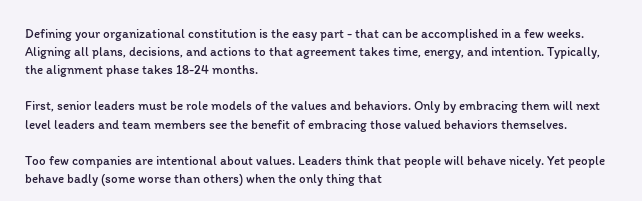Defining your organizational constitution is the easy part - that can be accomplished in a few weeks. Aligning all plans, decisions, and actions to that agreement takes time, energy, and intention. Typically, the alignment phase takes 18-24 months.

First, senior leaders must be role models of the values and behaviors. Only by embracing them will next level leaders and team members see the benefit of embracing those valued behaviors themselves.

Too few companies are intentional about values. Leaders think that people will behave nicely. Yet people behave badly (some worse than others) when the only thing that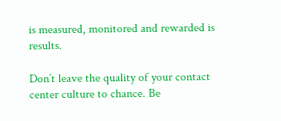is measured, monitored and rewarded is results.

Don’t leave the quality of your contact center culture to chance. Be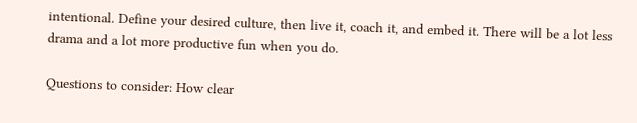intentional. Define your desired culture, then live it, coach it, and embed it. There will be a lot less drama and a lot more productive fun when you do.

Questions to consider: How clear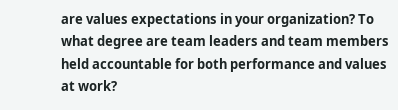are values expectations in your organization? To what degree are team leaders and team members held accountable for both performance and values at work?